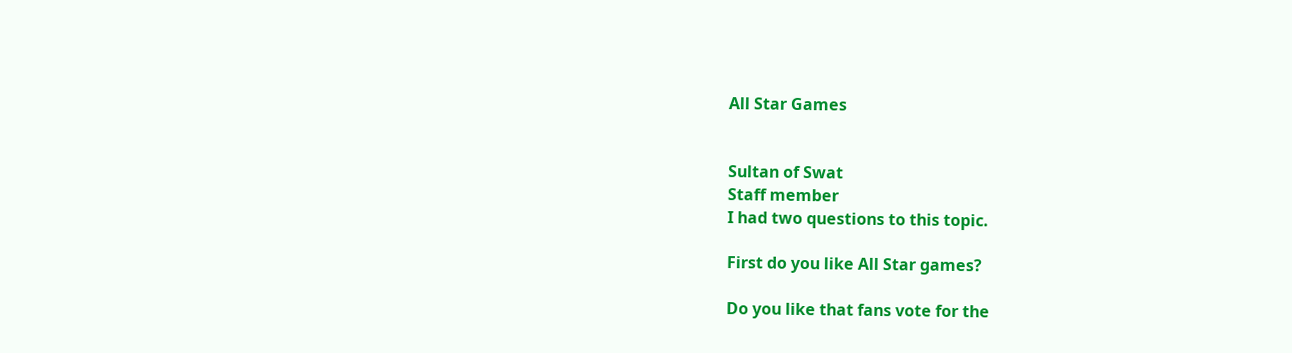All Star Games


Sultan of Swat
Staff member
I had two questions to this topic.

First do you like All Star games?

Do you like that fans vote for the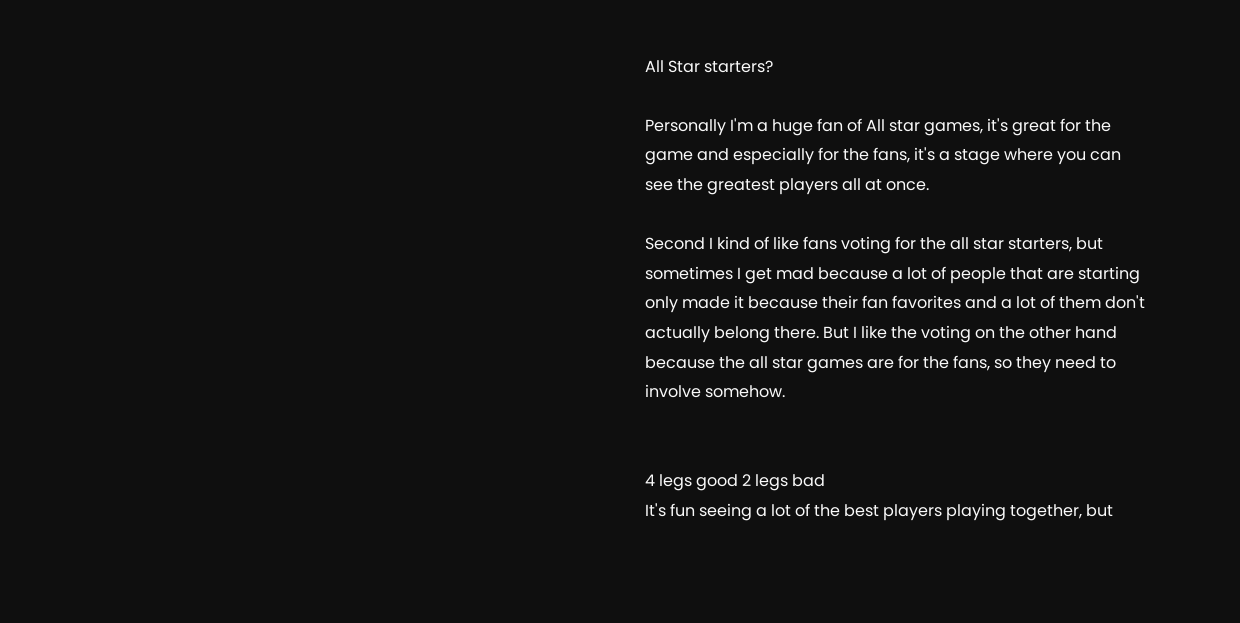All Star starters?

Personally I'm a huge fan of All star games, it's great for the game and especially for the fans, it's a stage where you can see the greatest players all at once.

Second I kind of like fans voting for the all star starters, but sometimes I get mad because a lot of people that are starting only made it because their fan favorites and a lot of them don't actually belong there. But I like the voting on the other hand because the all star games are for the fans, so they need to involve somehow.


4 legs good 2 legs bad
It's fun seeing a lot of the best players playing together, but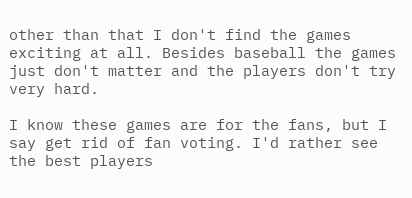other than that I don't find the games exciting at all. Besides baseball the games just don't matter and the players don't try very hard.

I know these games are for the fans, but I say get rid of fan voting. I'd rather see the best players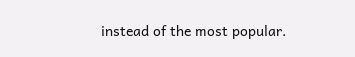instead of the most popular.